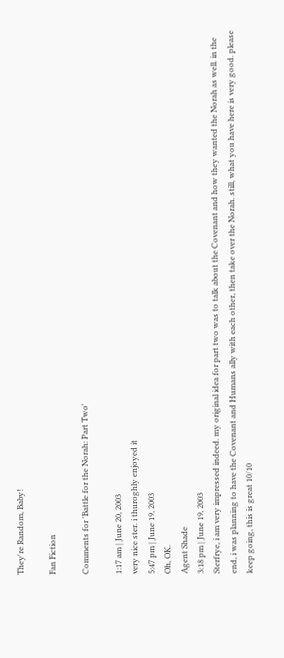They're Random, Baby!

Fan Fiction

Comments for 'Battle for the Norah: Part Two'

1:17 am | June 20, 2003
very nice ster. i thuroghly enjoyed it
5:47 pm | June 19, 2003
Oh, OK.
Agent Shade
3:18 pm | June 19, 2003
Sterfrye, i am very impressed indeed. my original idea for part two was to talk about the Covenant and how they wanted the Norah as well. in the end, i was planning to have the Covenant and Humans ally with each other, then take over the Norah. still, what you have here is very good. please keep going, this is great 10/10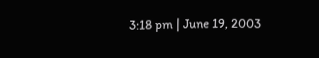3:18 pm | June 19, 2003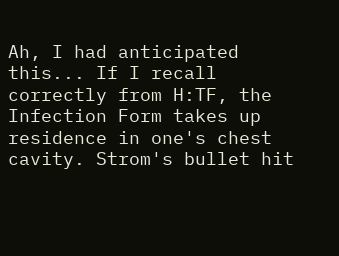Ah, I had anticipated this... If I recall correctly from H:TF, the Infection Form takes up residence in one's chest cavity. Strom's bullet hit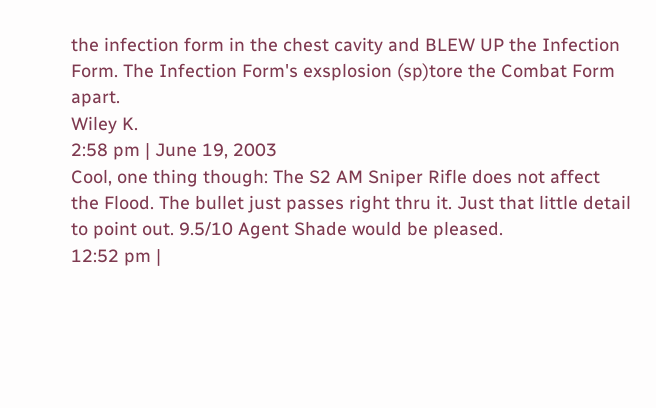the infection form in the chest cavity and BLEW UP the Infection Form. The Infection Form's exsplosion (sp)tore the Combat Form apart.
Wiley K.
2:58 pm | June 19, 2003
Cool, one thing though: The S2 AM Sniper Rifle does not affect the Flood. The bullet just passes right thru it. Just that little detail to point out. 9.5/10 Agent Shade would be pleased.
12:52 pm |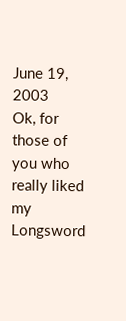June 19, 2003
Ok, for those of you who really liked my Longsword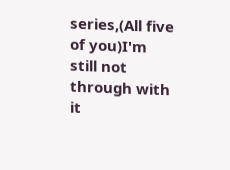series,(All five of you)I'm still not through with it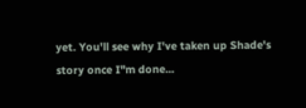yet. You'll see why I've taken up Shade's story once I"m done...